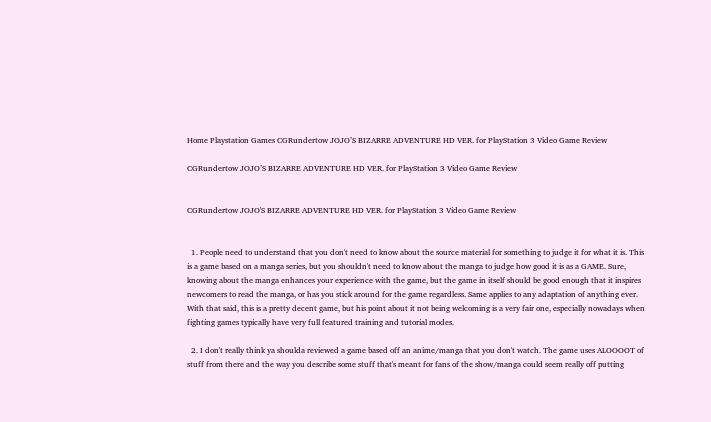Home Playstation Games CGRundertow JOJO’S BIZARRE ADVENTURE HD VER. for PlayStation 3 Video Game Review

CGRundertow JOJO’S BIZARRE ADVENTURE HD VER. for PlayStation 3 Video Game Review


CGRundertow JOJO'S BIZARRE ADVENTURE HD VER. for PlayStation 3 Video Game Review


  1. People need to understand that you don't need to know about the source material for something to judge it for what it is. This is a game based on a manga series, but you shouldn't need to know about the manga to judge how good it is as a GAME. Sure, knowing about the manga enhances your experience with the game, but the game in itself should be good enough that it inspires newcomers to read the manga, or has you stick around for the game regardless. Same applies to any adaptation of anything ever. With that said, this is a pretty decent game, but his point about it not being welcoming is a very fair one, especially nowadays when fighting games typically have very full featured training and tutorial modes.

  2. I don't really think ya shoulda reviewed a game based off an anime/manga that you don't watch. The game uses ALOOOOT of stuff from there and the way you describe some stuff that's meant for fans of the show/manga could seem really off putting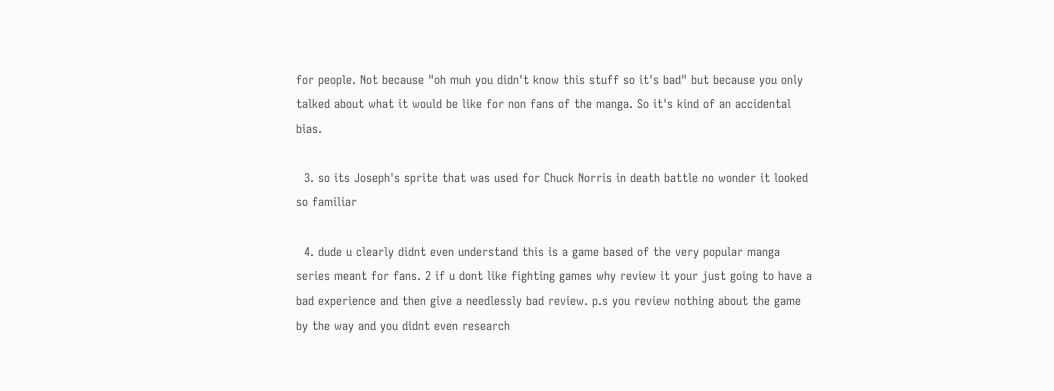for people. Not because "oh muh you didn't know this stuff so it's bad" but because you only talked about what it would be like for non fans of the manga. So it's kind of an accidental bias.

  3. so its Joseph's sprite that was used for Chuck Norris in death battle no wonder it looked so familiar

  4. dude u clearly didnt even understand this is a game based of the very popular manga series meant for fans. 2 if u dont like fighting games why review it your just going to have a bad experience and then give a needlessly bad review. p.s you review nothing about the game by the way and you didnt even research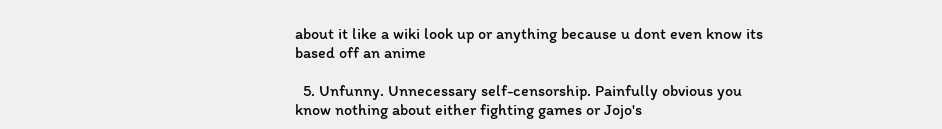about it like a wiki look up or anything because u dont even know its based off an anime

  5. Unfunny. Unnecessary self-censorship. Painfully obvious you know nothing about either fighting games or Jojo's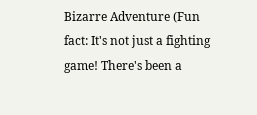Bizarre Adventure (Fun fact: It's not just a fighting game! There's been a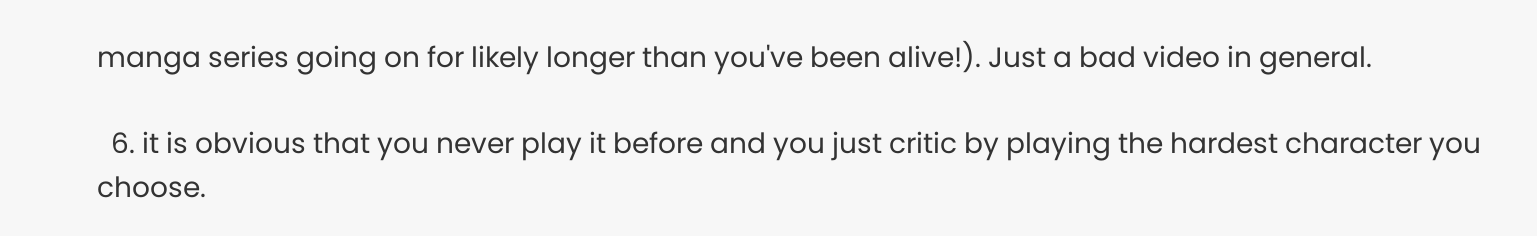manga series going on for likely longer than you've been alive!). Just a bad video in general.

  6. it is obvious that you never play it before and you just critic by playing the hardest character you choose.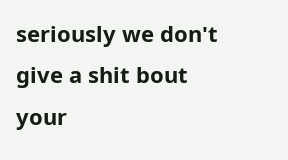seriously we don't give a shit bout your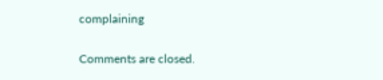complaining

Comments are closed.